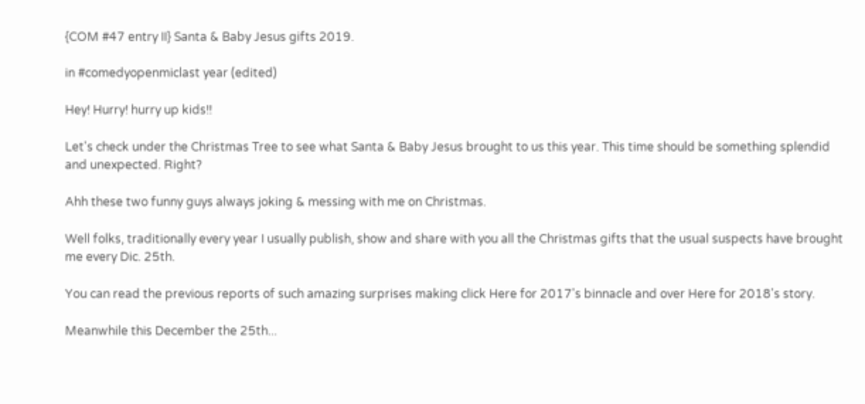{COM #47 entry II} Santa & Baby Jesus gifts 2019.

in #comedyopenmiclast year (edited)

Hey! Hurry! hurry up kids!!

Let's check under the Christmas Tree to see what Santa & Baby Jesus brought to us this year. This time should be something splendid and unexpected. Right?

Ahh these two funny guys always joking & messing with me on Christmas.

Well folks, traditionally every year I usually publish, show and share with you all the Christmas gifts that the usual suspects have brought me every Dic. 25th.

You can read the previous reports of such amazing surprises making click Here for 2017's binnacle and over Here for 2018's story.

Meanwhile this December the 25th...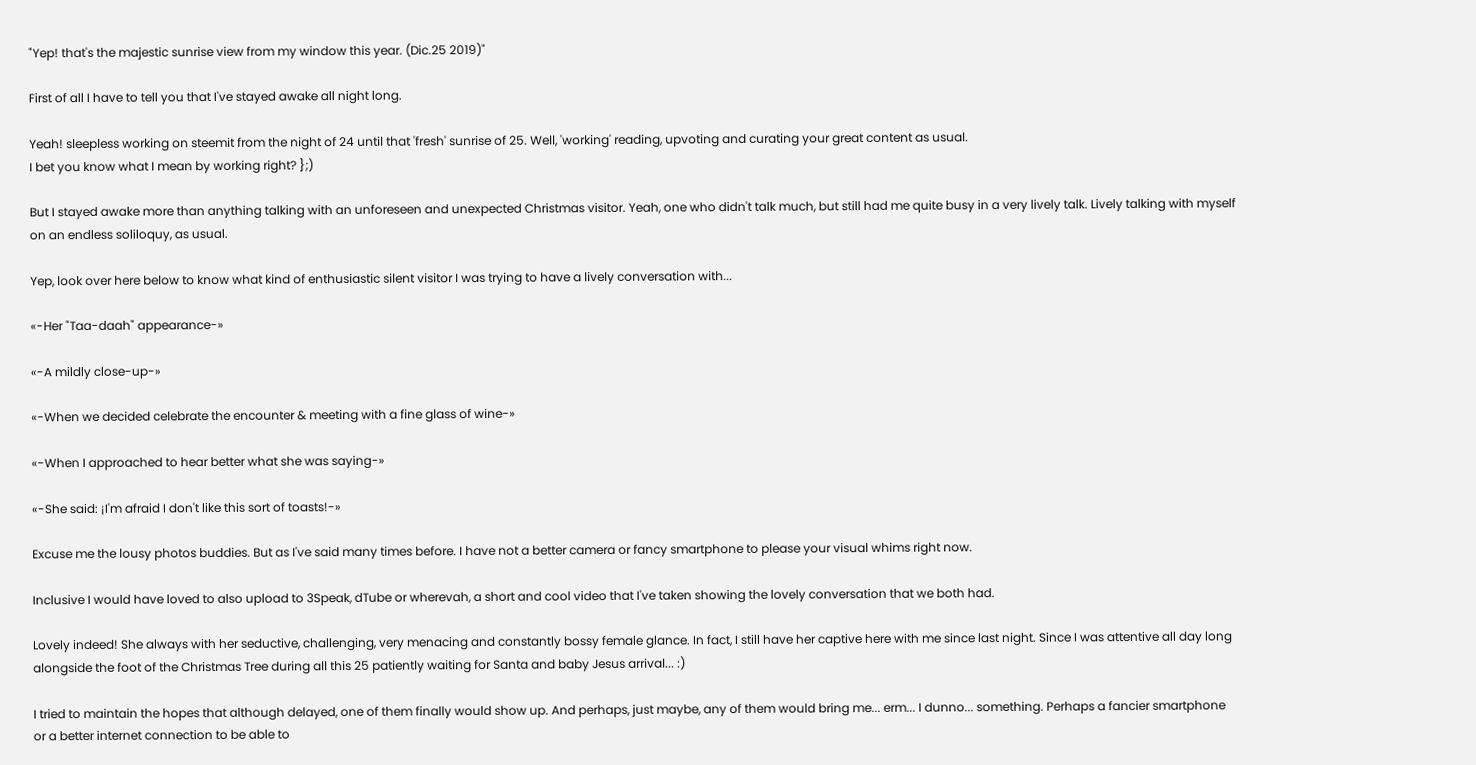"Yep! that's the majestic sunrise view from my window this year. (Dic.25 2019)"

First of all I have to tell you that I've stayed awake all night long.

Yeah! sleepless working on steemit from the night of 24 until that 'fresh' sunrise of 25. Well, 'working' reading, upvoting and curating your great content as usual.
I bet you know what I mean by working right? };)

But I stayed awake more than anything talking with an unforeseen and unexpected Christmas visitor. Yeah, one who didn't talk much, but still had me quite busy in a very lively talk. Lively talking with myself on an endless soliloquy, as usual.

Yep, look over here below to know what kind of enthusiastic silent visitor I was trying to have a lively conversation with...

«-Her "Taa-daah" appearance-»

«-A mildly close-up-»

«-When we decided celebrate the encounter & meeting with a fine glass of wine-»

«-When I approached to hear better what she was saying-»

«-She said: ¡I'm afraid I don't like this sort of toasts!-»

Excuse me the lousy photos buddies. But as I've said many times before. I have not a better camera or fancy smartphone to please your visual whims right now.

Inclusive I would have loved to also upload to 3Speak, dTube or wherevah, a short and cool video that I've taken showing the lovely conversation that we both had.

Lovely indeed! She always with her seductive, challenging, very menacing and constantly bossy female glance. In fact, I still have her captive here with me since last night. Since I was attentive all day long alongside the foot of the Christmas Tree during all this 25 patiently waiting for Santa and baby Jesus arrival... :)

I tried to maintain the hopes that although delayed, one of them finally would show up. And perhaps, just maybe, any of them would bring me... erm... I dunno... something. Perhaps a fancier smartphone or a better internet connection to be able to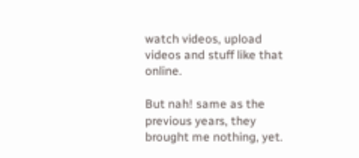watch videos, upload videos and stuff like that online.

But nah! same as the previous years, they brought me nothing, yet.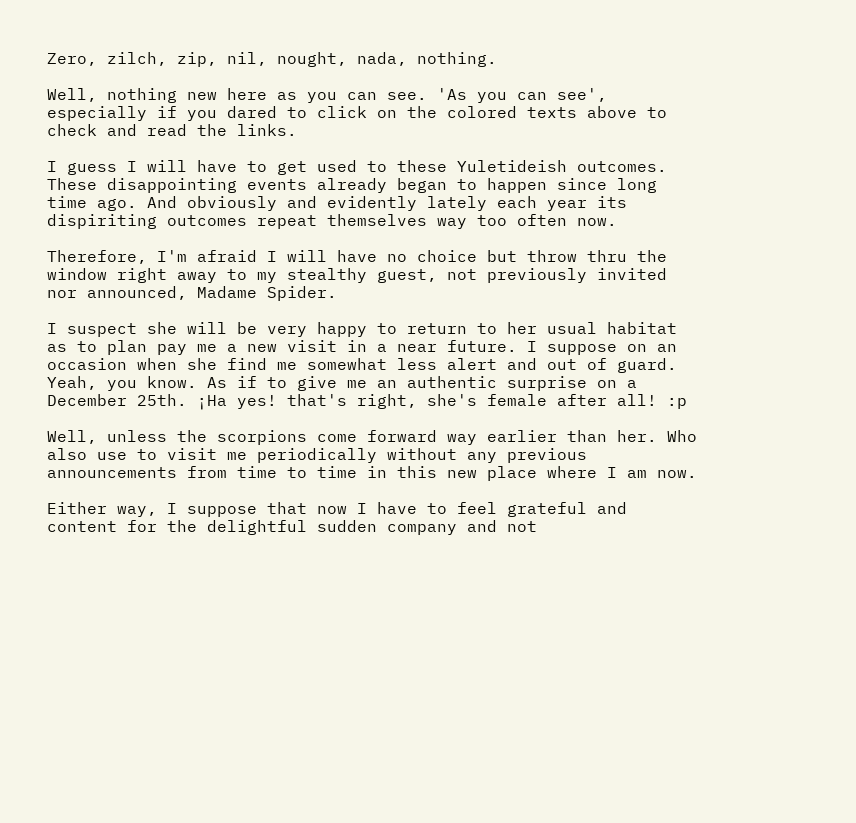Zero, zilch, zip, nil, nought, nada, nothing.

Well, nothing new here as you can see. 'As you can see', especially if you dared to click on the colored texts above to check and read the links.

I guess I will have to get used to these Yuletideish outcomes. These disappointing events already began to happen since long time ago. And obviously and evidently lately each year its dispiriting outcomes repeat themselves way too often now.

Therefore, I'm afraid I will have no choice but throw thru the window right away to my stealthy guest, not previously invited nor announced, Madame Spider.

I suspect she will be very happy to return to her usual habitat as to plan pay me a new visit in a near future. I suppose on an occasion when she find me somewhat less alert and out of guard. Yeah, you know. As if to give me an authentic surprise on a December 25th. ¡Ha yes! that's right, she's female after all! :p

Well, unless the scorpions come forward way earlier than her. Who also use to visit me periodically without any previous announcements from time to time in this new place where I am now.

Either way, I suppose that now I have to feel grateful and content for the delightful sudden company and not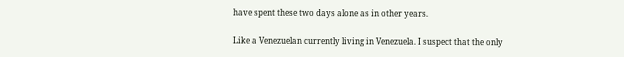have spent these two days alone as in other years.

Like a Venezuelan currently living in Venezuela. I suspect that the only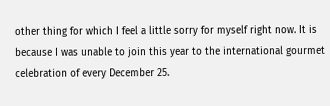other thing for which I feel a little sorry for myself right now. It is because I was unable to join this year to the international gourmet celebration of every December 25.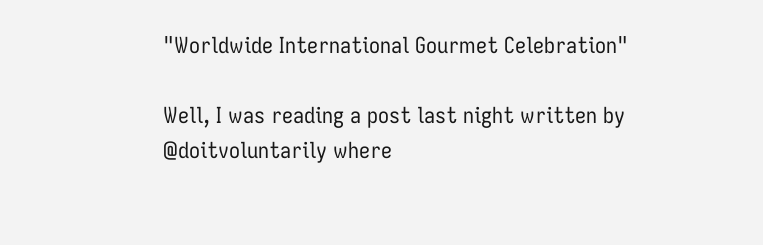"Worldwide International Gourmet Celebration"

Well, I was reading a post last night written by @doitvoluntarily where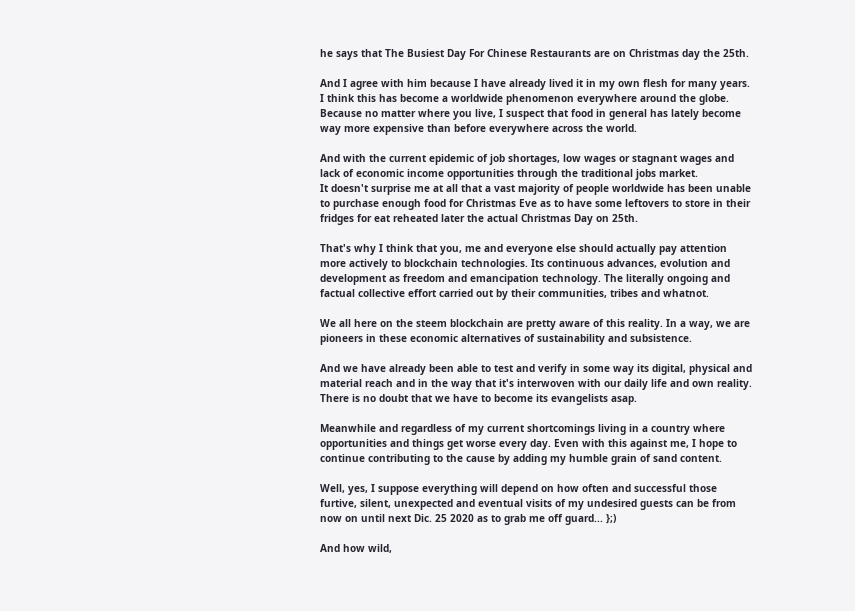he says that The Busiest Day For Chinese Restaurants are on Christmas day the 25th.

And I agree with him because I have already lived it in my own flesh for many years. I think this has become a worldwide phenomenon everywhere around the globe. Because no matter where you live, I suspect that food in general has lately become way more expensive than before everywhere across the world.

And with the current epidemic of job shortages, low wages or stagnant wages and lack of economic income opportunities through the traditional jobs market.
It doesn't surprise me at all that a vast majority of people worldwide has been unable to purchase enough food for Christmas Eve as to have some leftovers to store in their fridges for eat reheated later the actual Christmas Day on 25th.

That's why I think that you, me and everyone else should actually pay attention more actively to blockchain technologies. Its continuous advances, evolution and development as freedom and emancipation technology. The literally ongoing and factual collective effort carried out by their communities, tribes and whatnot.

We all here on the steem blockchain are pretty aware of this reality. In a way, we are pioneers in these economic alternatives of sustainability and subsistence.

And we have already been able to test and verify in some way its digital, physical and material reach and in the way that it's interwoven with our daily life and own reality. There is no doubt that we have to become its evangelists asap.

Meanwhile and regardless of my current shortcomings living in a country where opportunities and things get worse every day. Even with this against me, I hope to continue contributing to the cause by adding my humble grain of sand content.

Well, yes, I suppose everything will depend on how often and successful those furtive, silent, unexpected and eventual visits of my undesired guests can be from now on until next Dic. 25 2020 as to grab me off guard... };)

And how wild,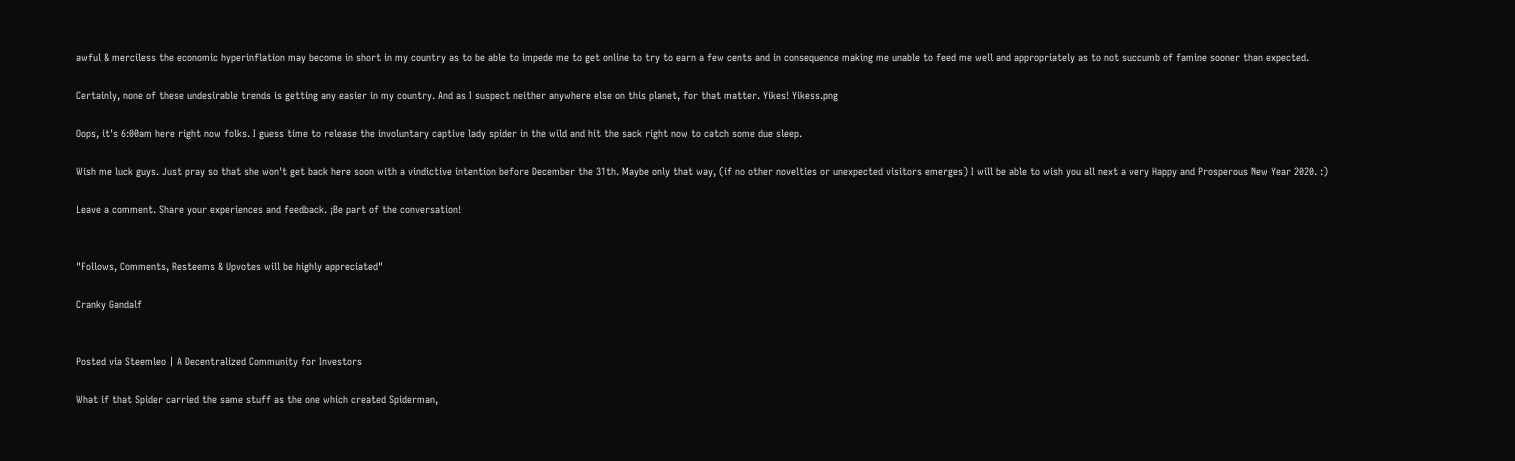awful & merciless the economic hyperinflation may become in short in my country as to be able to impede me to get online to try to earn a few cents and in consequence making me unable to feed me well and appropriately as to not succumb of famine sooner than expected.

Certainly, none of these undesirable trends is getting any easier in my country. And as I suspect neither anywhere else on this planet, for that matter. Yikes! Yikess.png

Oops, it's 6:00am here right now folks. I guess time to release the involuntary captive lady spider in the wild and hit the sack right now to catch some due sleep.

Wish me luck guys. Just pray so that she won't get back here soon with a vindictive intention before December the 31th. Maybe only that way, (if no other novelties or unexpected visitors emerges) I will be able to wish you all next a very Happy and Prosperous New Year 2020. :)

Leave a comment. Share your experiences and feedback. ¡Be part of the conversation!


"Follows, Comments, Resteems & Upvotes will be highly appreciated"

Cranky Gandalf


Posted via Steemleo | A Decentralized Community for Investors

What if that Spider carried the same stuff as the one which created Spiderman,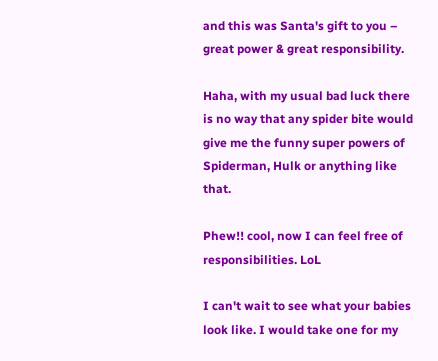and this was Santa's gift to you – great power & great responsibility.

Haha, with my usual bad luck there is no way that any spider bite would give me the funny super powers of Spiderman, Hulk or anything like that.

Phew!! cool, now I can feel free of responsibilities. LoL

I can't wait to see what your babies look like. I would take one for my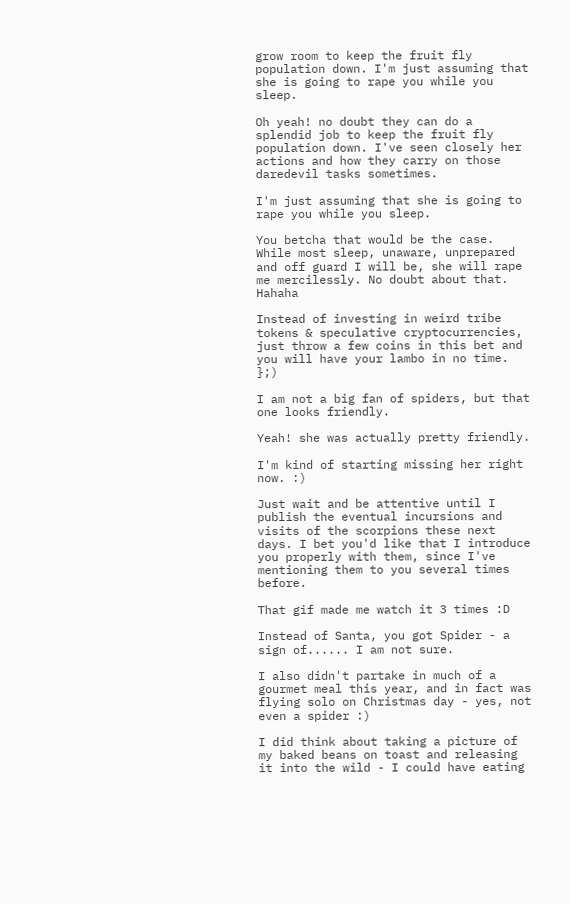grow room to keep the fruit fly population down. I'm just assuming that she is going to rape you while you sleep.

Oh yeah! no doubt they can do a splendid job to keep the fruit fly population down. I've seen closely her actions and how they carry on those daredevil tasks sometimes.

I'm just assuming that she is going to rape you while you sleep.

You betcha that would be the case. While most sleep, unaware, unprepared and off guard I will be, she will rape me mercilessly. No doubt about that. Hahaha

Instead of investing in weird tribe tokens & speculative cryptocurrencies, just throw a few coins in this bet and you will have your lambo in no time. };)

I am not a big fan of spiders, but that one looks friendly.

Yeah! she was actually pretty friendly.

I'm kind of starting missing her right now. :)

Just wait and be attentive until I publish the eventual incursions and visits of the scorpions these next days. I bet you'd like that I introduce you properly with them, since I've mentioning them to you several times before.

That gif made me watch it 3 times :D

Instead of Santa, you got Spider - a sign of...... I am not sure.

I also didn't partake in much of a gourmet meal this year, and in fact was flying solo on Christmas day - yes, not even a spider :)

I did think about taking a picture of my baked beans on toast and releasing it into the wild - I could have eating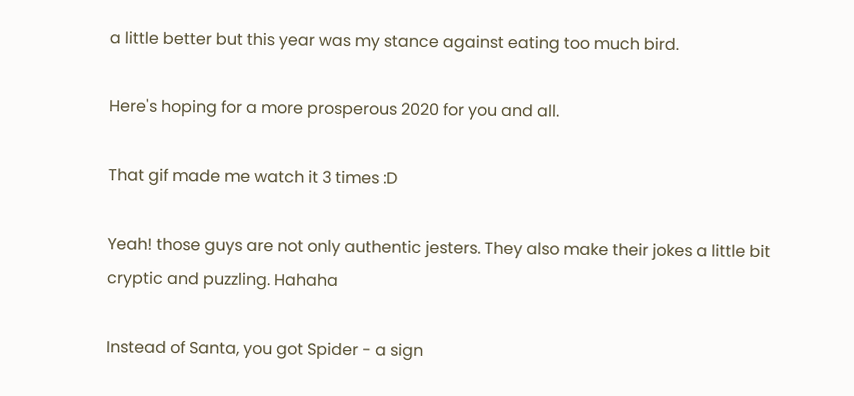a little better but this year was my stance against eating too much bird.

Here's hoping for a more prosperous 2020 for you and all.

That gif made me watch it 3 times :D

Yeah! those guys are not only authentic jesters. They also make their jokes a little bit cryptic and puzzling. Hahaha

Instead of Santa, you got Spider - a sign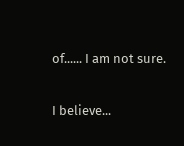of...... I am not sure.

I believe...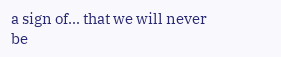a sign of... that we will never be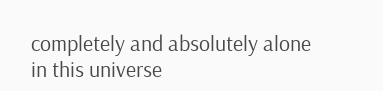completely and absolutely alone in this universe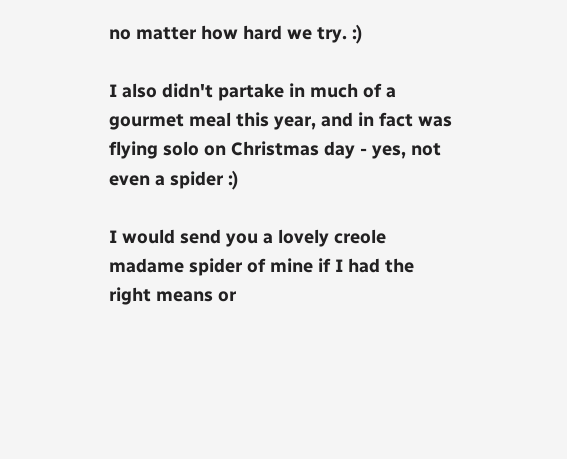no matter how hard we try. :)

I also didn't partake in much of a gourmet meal this year, and in fact was flying solo on Christmas day - yes, not even a spider :)

I would send you a lovely creole madame spider of mine if I had the right means or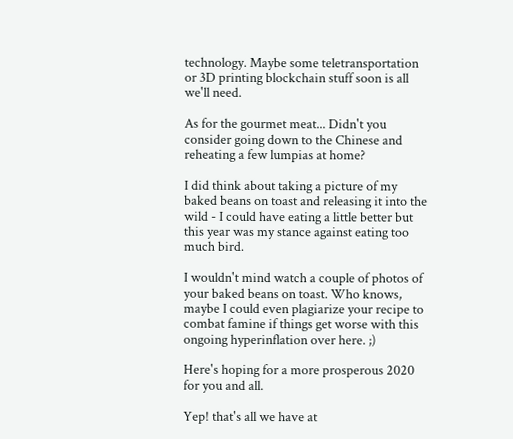technology. Maybe some teletransportation or 3D printing blockchain stuff soon is all we'll need.

As for the gourmet meat... Didn't you consider going down to the Chinese and reheating a few lumpias at home?

I did think about taking a picture of my baked beans on toast and releasing it into the wild - I could have eating a little better but this year was my stance against eating too much bird.

I wouldn't mind watch a couple of photos of your baked beans on toast. Who knows, maybe I could even plagiarize your recipe to combat famine if things get worse with this ongoing hyperinflation over here. ;)

Here's hoping for a more prosperous 2020 for you and all.

Yep! that's all we have at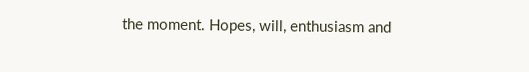the moment. Hopes, will, enthusiasm and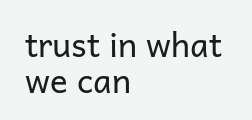trust in what we can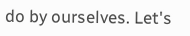do by ourselves. Let's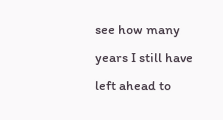see how many years I still have left ahead to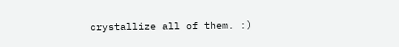crystallize all of them. :)